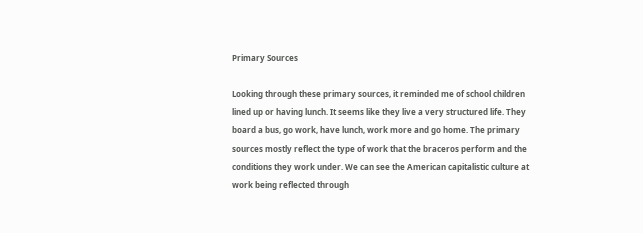Primary Sources

Looking through these primary sources, it reminded me of school children lined up or having lunch. It seems like they live a very structured life. They board a bus, go work, have lunch, work more and go home. The primary sources mostly reflect the type of work that the braceros perform and the conditions they work under. We can see the American capitalistic culture at work being reflected through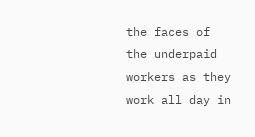the faces of the underpaid workers as they work all day in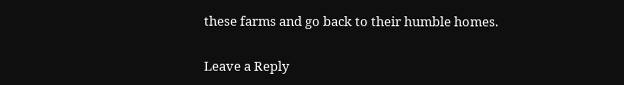these farms and go back to their humble homes.

Leave a Reply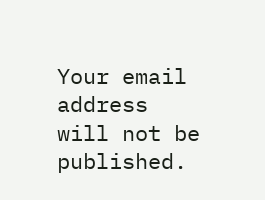Your email address will not be published.